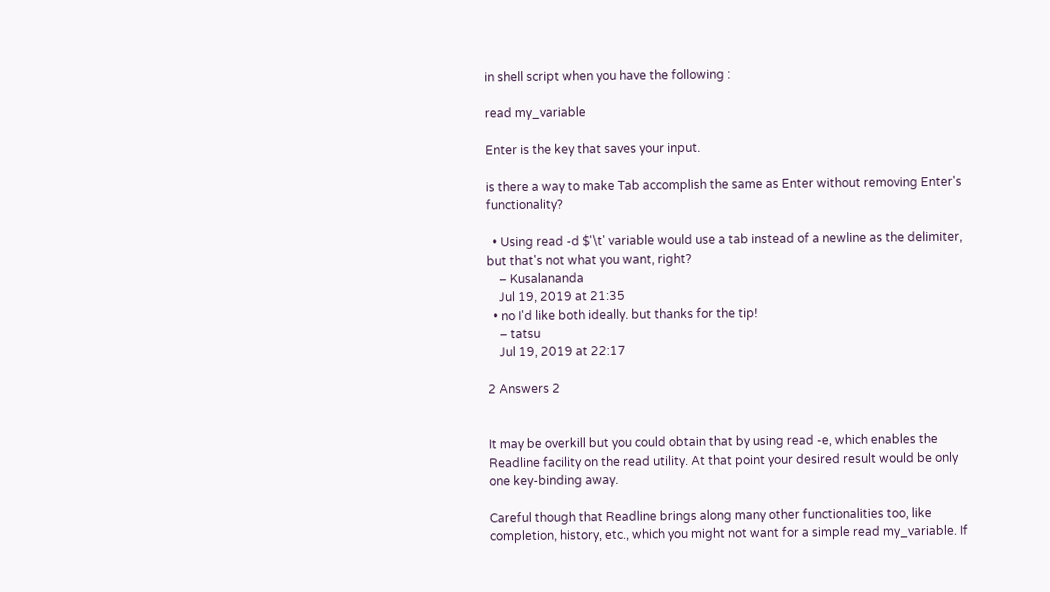in shell script when you have the following :

read my_variable

Enter is the key that saves your input.

is there a way to make Tab accomplish the same as Enter without removing Enter's functionality?

  • Using read -d $'\t' variable would use a tab instead of a newline as the delimiter, but that's not what you want, right?
    – Kusalananda
    Jul 19, 2019 at 21:35
  • no I'd like both ideally. but thanks for the tip!
    – tatsu
    Jul 19, 2019 at 22:17

2 Answers 2


It may be overkill but you could obtain that by using read -e, which enables the Readline facility on the read utility. At that point your desired result would be only one key-binding away.

Careful though that Readline brings along many other functionalities too, like completion, history, etc., which you might not want for a simple read my_variable. If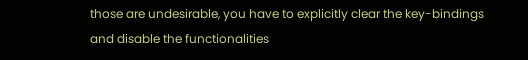those are undesirable, you have to explicitly clear the key-bindings and disable the functionalities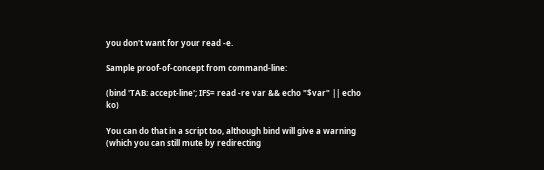you don't want for your read -e.

Sample proof-of-concept from command-line:

(bind 'TAB: accept-line'; IFS= read -re var && echo "$var" || echo ko)

You can do that in a script too, although bind will give a warning (which you can still mute by redirecting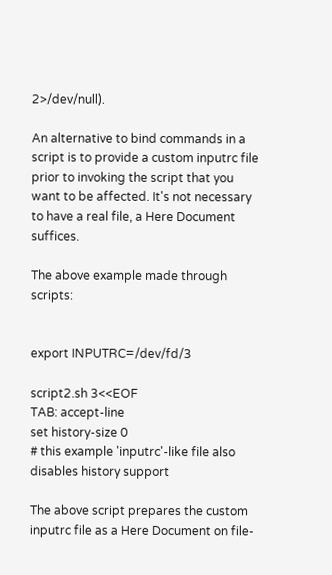2>/dev/null).

An alternative to bind commands in a script is to provide a custom inputrc file prior to invoking the script that you want to be affected. It's not necessary to have a real file, a Here Document suffices.

The above example made through scripts:


export INPUTRC=/dev/fd/3

script2.sh 3<<EOF
TAB: accept-line
set history-size 0
# this example 'inputrc'-like file also disables history support

The above script prepares the custom inputrc file as a Here Document on file-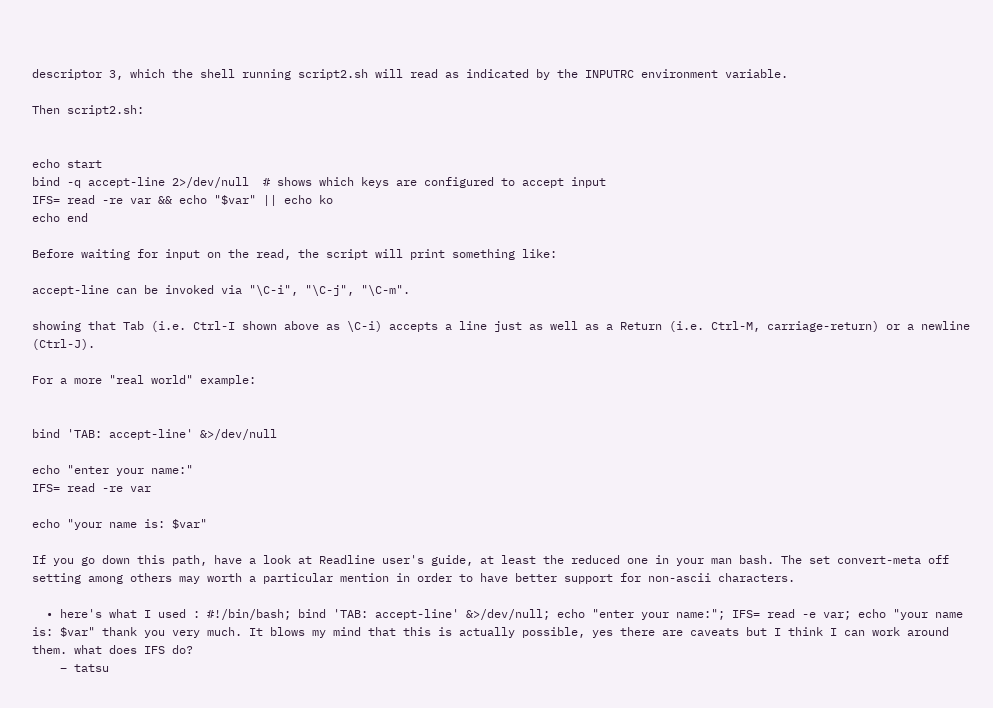descriptor 3, which the shell running script2.sh will read as indicated by the INPUTRC environment variable.

Then script2.sh:


echo start
bind -q accept-line 2>/dev/null  # shows which keys are configured to accept input
IFS= read -re var && echo "$var" || echo ko
echo end

Before waiting for input on the read, the script will print something like:

accept-line can be invoked via "\C-i", "\C-j", "\C-m".

showing that Tab (i.e. Ctrl-I shown above as \C-i) accepts a line just as well as a Return (i.e. Ctrl-M, carriage-return) or a newline (Ctrl-J).

For a more "real world" example:


bind 'TAB: accept-line' &>/dev/null

echo "enter your name:"
IFS= read -re var

echo "your name is: $var"

If you go down this path, have a look at Readline user's guide, at least the reduced one in your man bash. The set convert-meta off setting among others may worth a particular mention in order to have better support for non-ascii characters.

  • here's what I used : #!/bin/bash; bind 'TAB: accept-line' &>/dev/null; echo "enter your name:"; IFS= read -e var; echo "your name is: $var" thank you very much. It blows my mind that this is actually possible, yes there are caveats but I think I can work around them. what does IFS do?
    – tatsu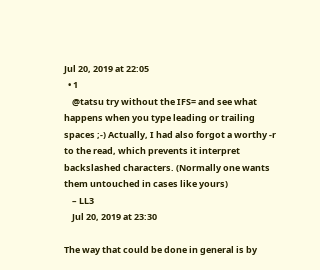Jul 20, 2019 at 22:05
  • 1
    @tatsu try without the IFS= and see what happens when you type leading or trailing spaces ;-) Actually, I had also forgot a worthy -r to the read, which prevents it interpret backslashed characters. (Normally one wants them untouched in cases like yours)
    – LL3
    Jul 20, 2019 at 23:30

The way that could be done in general is by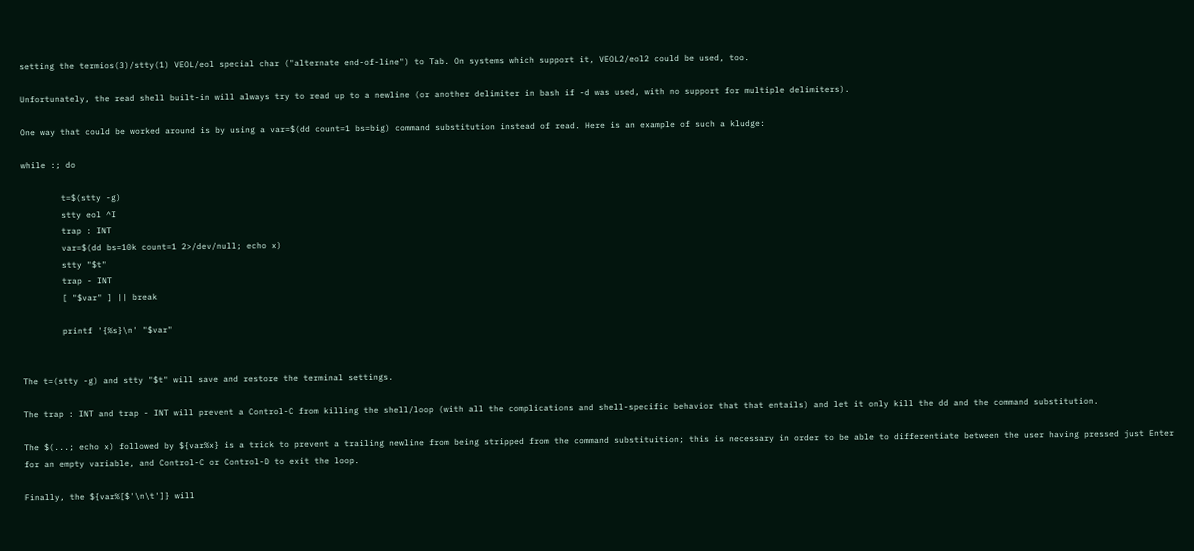setting the termios(3)/stty(1) VEOL/eol special char ("alternate end-of-line") to Tab. On systems which support it, VEOL2/eol2 could be used, too.

Unfortunately, the read shell built-in will always try to read up to a newline (or another delimiter in bash if -d was used, with no support for multiple delimiters).

One way that could be worked around is by using a var=$(dd count=1 bs=big) command substitution instead of read. Here is an example of such a kludge:

while :; do

        t=$(stty -g)
        stty eol ^I
        trap : INT
        var=$(dd bs=10k count=1 2>/dev/null; echo x)
        stty "$t"
        trap - INT
        [ "$var" ] || break

        printf '{%s}\n' "$var"


The t=(stty -g) and stty "$t" will save and restore the terminal settings.

The trap : INT and trap - INT will prevent a Control-C from killing the shell/loop (with all the complications and shell-specific behavior that that entails) and let it only kill the dd and the command substitution.

The $(...; echo x) followed by ${var%x} is a trick to prevent a trailing newline from being stripped from the command substituition; this is necessary in order to be able to differentiate between the user having pressed just Enter for an empty variable, and Control-C or Control-D to exit the loop.

Finally, the ${var%[$'\n\t']} will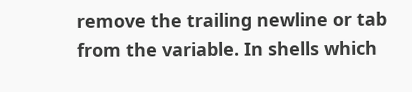remove the trailing newline or tab from the variable. In shells which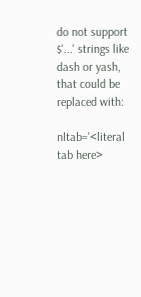do not support $'...' strings like dash or yash, that could be replaced with:

nltab='<literal tab here>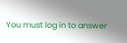You must log in to answer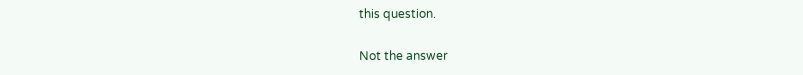this question.

Not the answer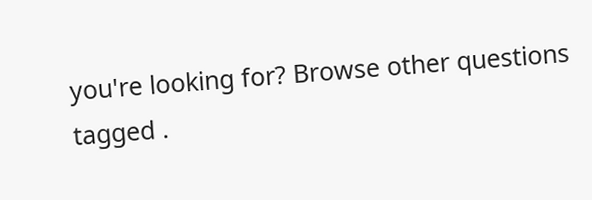you're looking for? Browse other questions tagged .